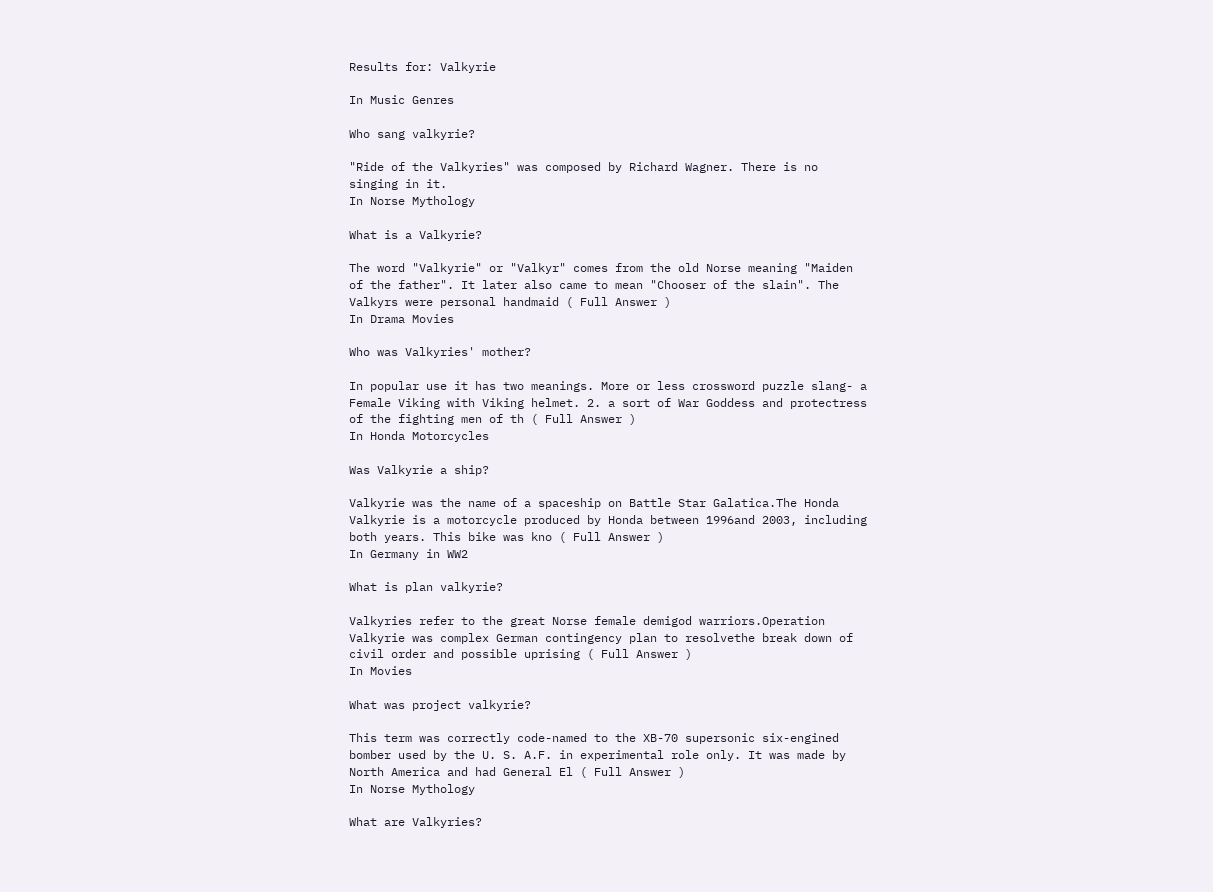Results for: Valkyrie

In Music Genres

Who sang valkyrie?

"Ride of the Valkyries" was composed by Richard Wagner. There is no singing in it.
In Norse Mythology

What is a Valkyrie?

The word "Valkyrie" or "Valkyr" comes from the old Norse meaning "Maiden of the father". It later also came to mean "Chooser of the slain". The Valkyrs were personal handmaid ( Full Answer )
In Drama Movies

Who was Valkyries' mother?

In popular use it has two meanings. More or less crossword puzzle slang- a Female Viking with Viking helmet. 2. a sort of War Goddess and protectress of the fighting men of th ( Full Answer )
In Honda Motorcycles

Was Valkyrie a ship?

Valkyrie was the name of a spaceship on Battle Star Galatica.The Honda Valkyrie is a motorcycle produced by Honda between 1996and 2003, including both years. This bike was kno ( Full Answer )
In Germany in WW2

What is plan valkyrie?

Valkyries refer to the great Norse female demigod warriors.Operation Valkyrie was complex German contingency plan to resolvethe break down of civil order and possible uprising ( Full Answer )
In Movies

What was project valkyrie?

This term was correctly code-named to the XB-70 supersonic six-engined bomber used by the U. S. A.F. in experimental role only. It was made by North America and had General El ( Full Answer )
In Norse Mythology

What are Valkyries?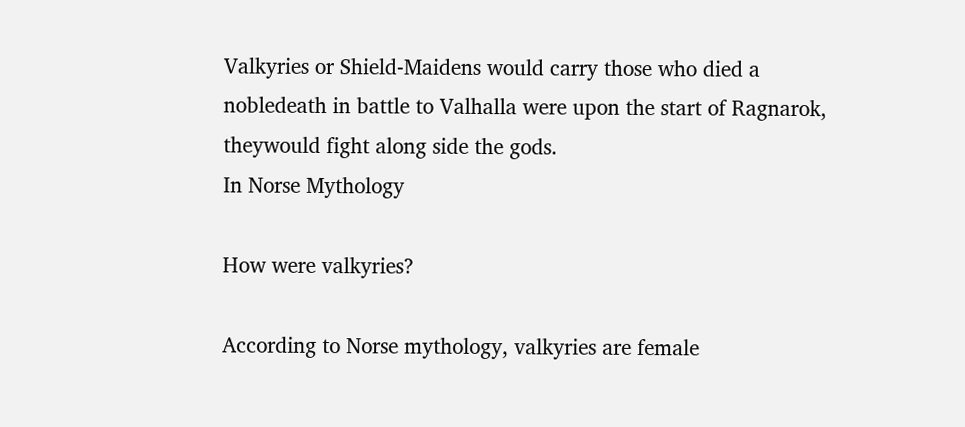Valkyries or Shield-Maidens would carry those who died a nobledeath in battle to Valhalla were upon the start of Ragnarok, theywould fight along side the gods.
In Norse Mythology

How were valkyries?

According to Norse mythology, valkyries are female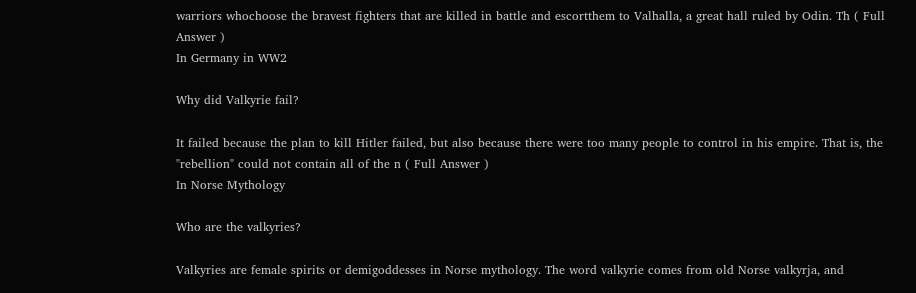warriors whochoose the bravest fighters that are killed in battle and escortthem to Valhalla, a great hall ruled by Odin. Th ( Full Answer )
In Germany in WW2

Why did Valkyrie fail?

It failed because the plan to kill Hitler failed, but also because there were too many people to control in his empire. That is, the "rebellion" could not contain all of the n ( Full Answer )
In Norse Mythology

Who are the valkyries?

Valkyries are female spirits or demigoddesses in Norse mythology. The word valkyrie comes from old Norse valkyrja, and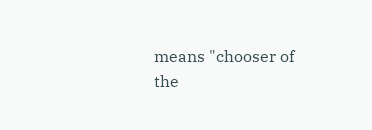means "chooser of the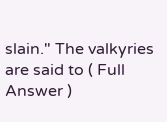slain." The valkyries are said to ( Full Answer )